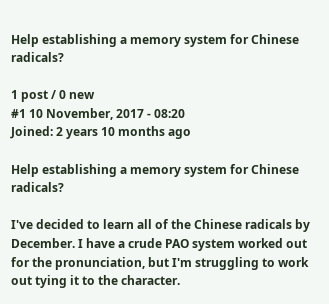Help establishing a memory system for Chinese radicals?

1 post / 0 new
#1 10 November, 2017 - 08:20
Joined: 2 years 10 months ago

Help establishing a memory system for Chinese radicals?

I've decided to learn all of the Chinese radicals by December. I have a crude PAO system worked out for the pronunciation, but I'm struggling to work out tying it to the character.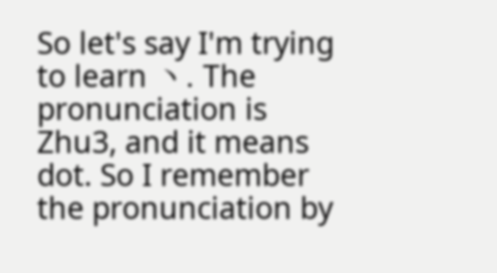So let's say I'm trying to learn 丶. The pronunciation is Zhu3, and it means dot. So I remember the pronunciation by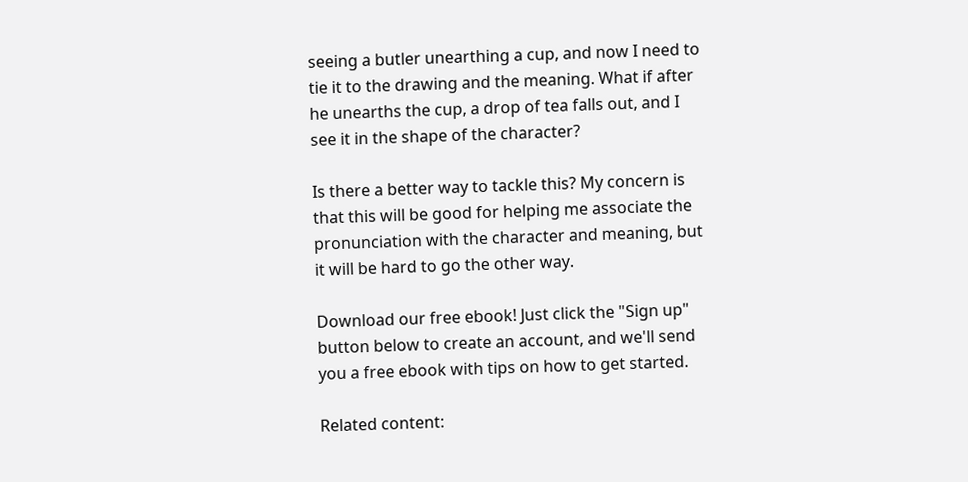seeing a butler unearthing a cup, and now I need to tie it to the drawing and the meaning. What if after he unearths the cup, a drop of tea falls out, and I see it in the shape of the character?

Is there a better way to tackle this? My concern is that this will be good for helping me associate the pronunciation with the character and meaning, but it will be hard to go the other way.

Download our free ebook! Just click the "Sign up" button below to create an account, and we'll send you a free ebook with tips on how to get started.

Related content: